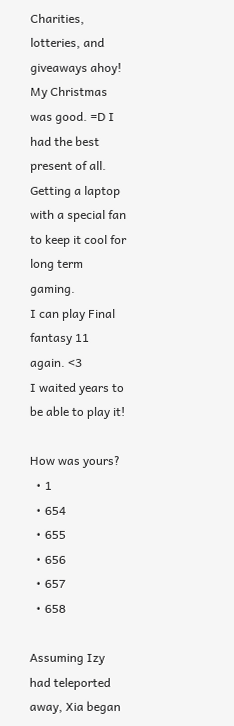Charities, lotteries, and giveaways ahoy!
My Christmas was good. =D I had the best present of all. Getting a laptop with a special fan to keep it cool for long term gaming.
I can play Final fantasy 11 again. <3
I waited years to be able to play it!

How was yours?
  • 1
  • 654
  • 655
  • 656
  • 657
  • 658

Assuming Izy had teleported away, Xia began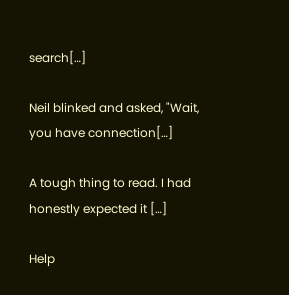search[…]

Neil blinked and asked, "Wait, you have connection[…]

A tough thing to read. I had honestly expected it […]

Help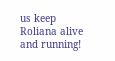us keep Roliana alive and running!